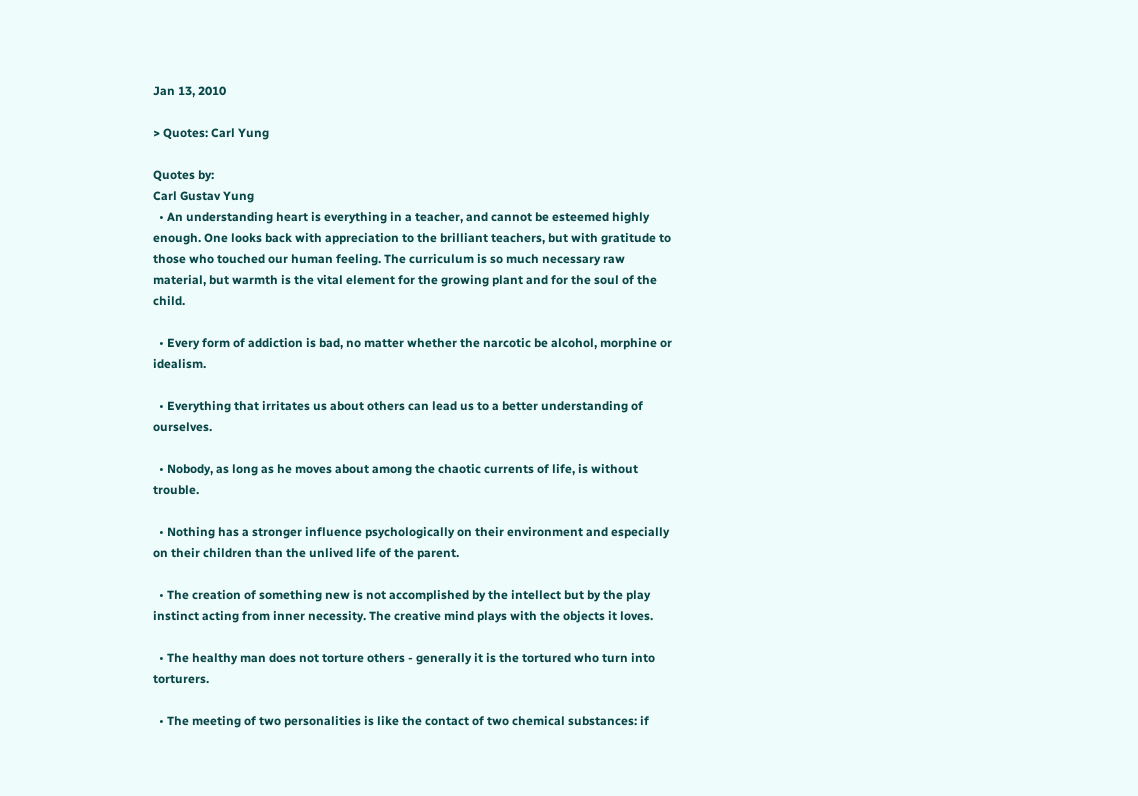Jan 13, 2010

> Quotes: Carl Yung

Quotes by:
Carl Gustav Yung
  • An understanding heart is everything in a teacher, and cannot be esteemed highly enough. One looks back with appreciation to the brilliant teachers, but with gratitude to those who touched our human feeling. The curriculum is so much necessary raw material, but warmth is the vital element for the growing plant and for the soul of the child.

  • Every form of addiction is bad, no matter whether the narcotic be alcohol, morphine or idealism.

  • Everything that irritates us about others can lead us to a better understanding of ourselves.

  • Nobody, as long as he moves about among the chaotic currents of life, is without trouble.

  • Nothing has a stronger influence psychologically on their environment and especially on their children than the unlived life of the parent.

  • The creation of something new is not accomplished by the intellect but by the play instinct acting from inner necessity. The creative mind plays with the objects it loves.

  • The healthy man does not torture others - generally it is the tortured who turn into torturers.

  • The meeting of two personalities is like the contact of two chemical substances: if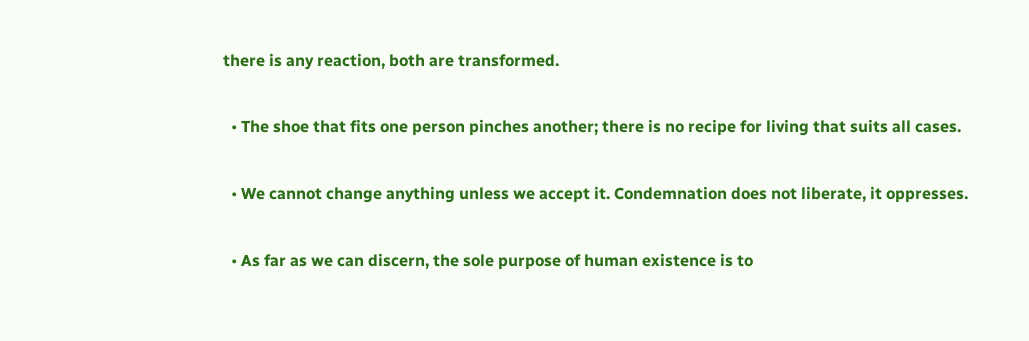there is any reaction, both are transformed.

  • The shoe that fits one person pinches another; there is no recipe for living that suits all cases.

  • We cannot change anything unless we accept it. Condemnation does not liberate, it oppresses.

  • As far as we can discern, the sole purpose of human existence is to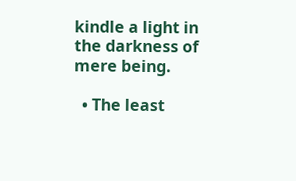kindle a light in the darkness of mere being.

  • The least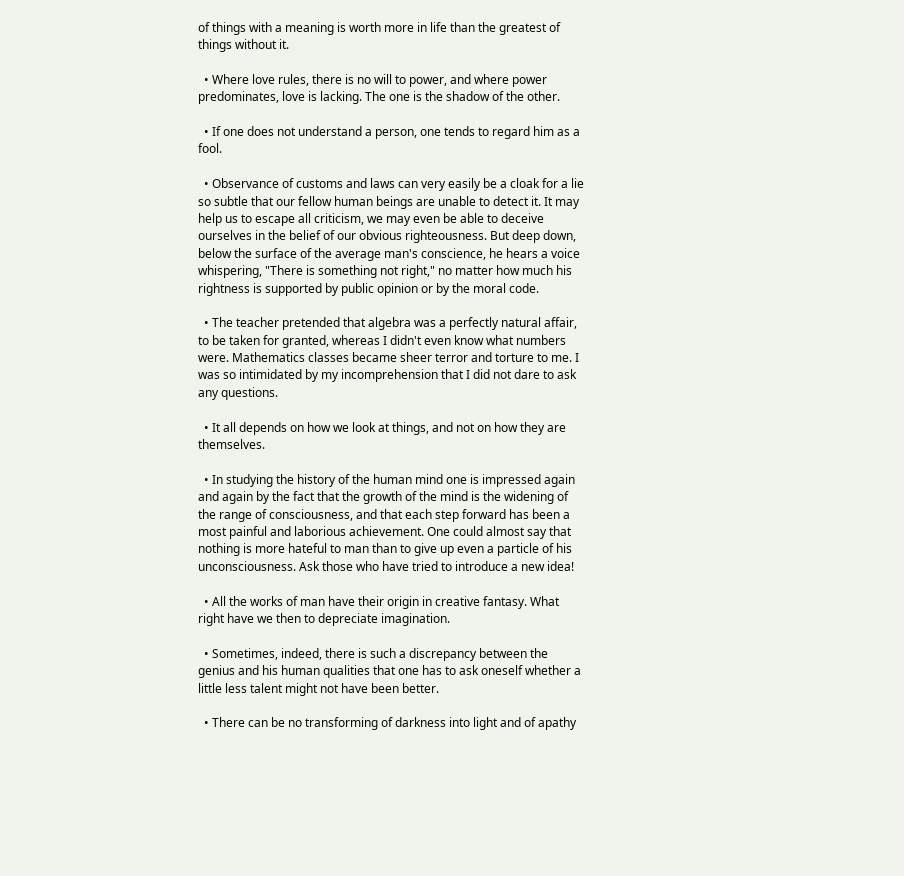of things with a meaning is worth more in life than the greatest of things without it.

  • Where love rules, there is no will to power, and where power predominates, love is lacking. The one is the shadow of the other.

  • If one does not understand a person, one tends to regard him as a fool.

  • Observance of customs and laws can very easily be a cloak for a lie so subtle that our fellow human beings are unable to detect it. It may help us to escape all criticism, we may even be able to deceive ourselves in the belief of our obvious righteousness. But deep down, below the surface of the average man's conscience, he hears a voice whispering, "There is something not right," no matter how much his rightness is supported by public opinion or by the moral code.

  • The teacher pretended that algebra was a perfectly natural affair, to be taken for granted, whereas I didn't even know what numbers were. Mathematics classes became sheer terror and torture to me. I was so intimidated by my incomprehension that I did not dare to ask any questions.

  • It all depends on how we look at things, and not on how they are themselves.

  • In studying the history of the human mind one is impressed again and again by the fact that the growth of the mind is the widening of the range of consciousness, and that each step forward has been a most painful and laborious achievement. One could almost say that nothing is more hateful to man than to give up even a particle of his unconsciousness. Ask those who have tried to introduce a new idea!

  • All the works of man have their origin in creative fantasy. What right have we then to depreciate imagination.

  • Sometimes, indeed, there is such a discrepancy between the genius and his human qualities that one has to ask oneself whether a little less talent might not have been better.

  • There can be no transforming of darkness into light and of apathy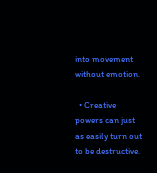into movement without emotion.

  • Creative powers can just as easily turn out to be destructive.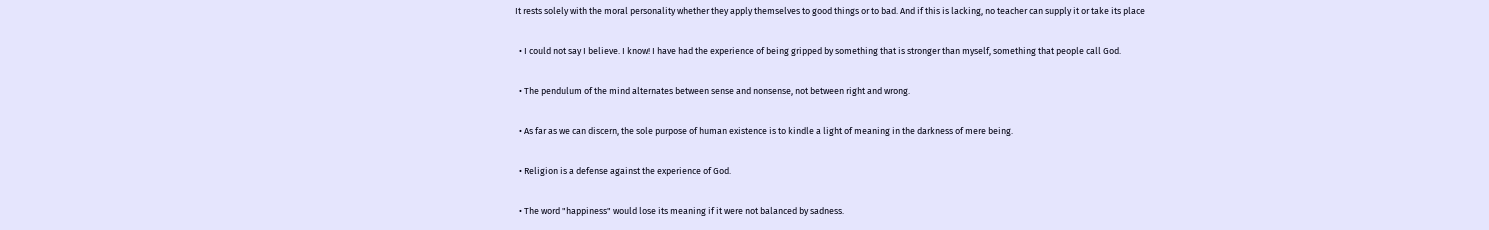It rests solely with the moral personality whether they apply themselves to good things or to bad. And if this is lacking, no teacher can supply it or take its place

  • I could not say I believe. I know! I have had the experience of being gripped by something that is stronger than myself, something that people call God.

  • The pendulum of the mind alternates between sense and nonsense, not between right and wrong.

  • As far as we can discern, the sole purpose of human existence is to kindle a light of meaning in the darkness of mere being.

  • Religion is a defense against the experience of God.

  • The word "happiness" would lose its meaning if it were not balanced by sadness.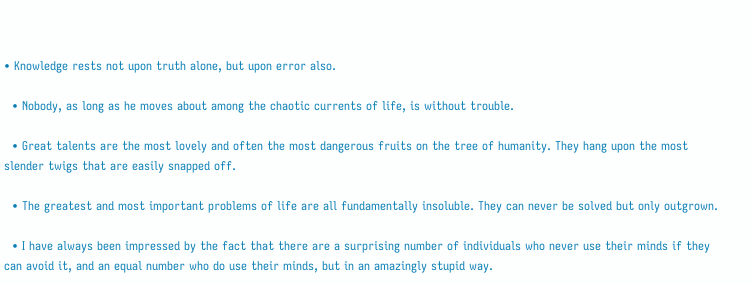• Knowledge rests not upon truth alone, but upon error also.

  • Nobody, as long as he moves about among the chaotic currents of life, is without trouble.

  • Great talents are the most lovely and often the most dangerous fruits on the tree of humanity. They hang upon the most slender twigs that are easily snapped off.

  • The greatest and most important problems of life are all fundamentally insoluble. They can never be solved but only outgrown.

  • I have always been impressed by the fact that there are a surprising number of individuals who never use their minds if they can avoid it, and an equal number who do use their minds, but in an amazingly stupid way.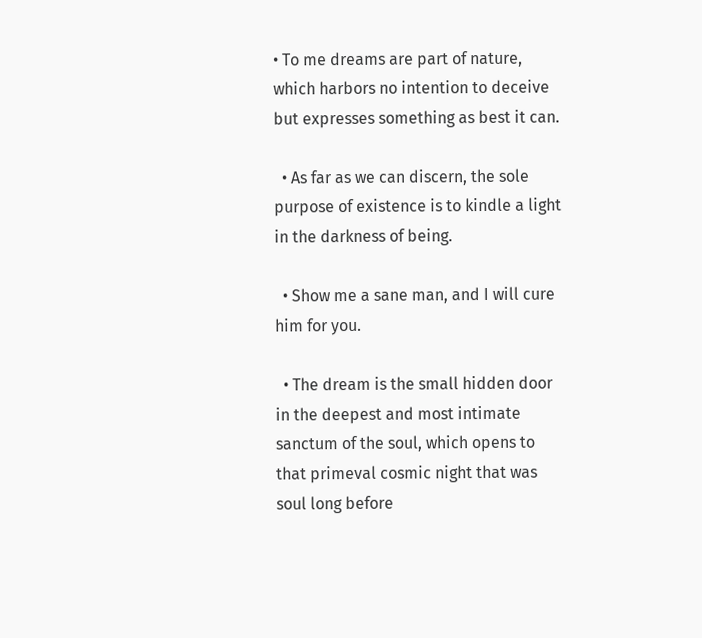• To me dreams are part of nature, which harbors no intention to deceive but expresses something as best it can.

  • As far as we can discern, the sole purpose of existence is to kindle a light in the darkness of being.

  • Show me a sane man, and I will cure him for you.

  • The dream is the small hidden door in the deepest and most intimate sanctum of the soul, which opens to that primeval cosmic night that was soul long before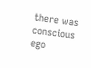there was conscious ego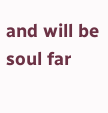and will be soul far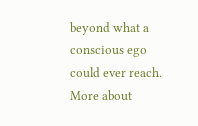beyond what a conscious ego could ever reach.
More about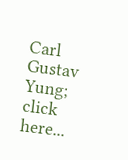Carl Gustav Yung;
click here...